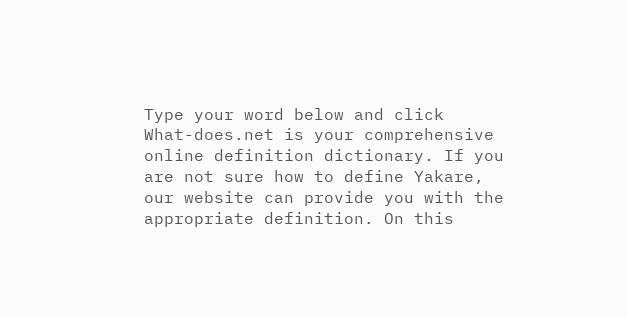Type your word below and click
What-does.net is your comprehensive online definition dictionary. If you are not sure how to define Yakare, our website can provide you with the appropriate definition. On this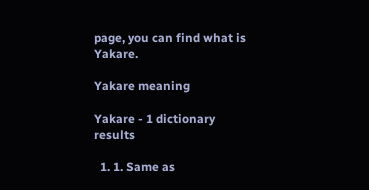page, you can find what is Yakare.

Yakare meaning

Yakare - 1 dictionary results

  1. 1. Same as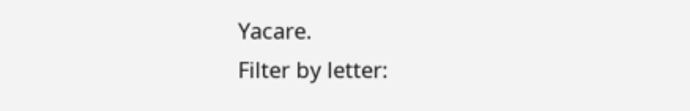Yacare.
Filter by letter: